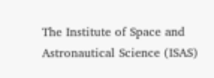The Institute of Space and Astronautical Science (ISAS)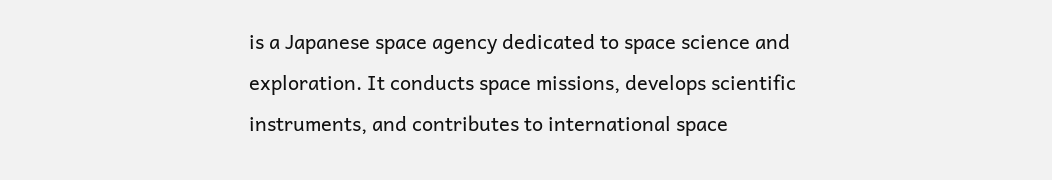is a Japanese space agency dedicated to space science and exploration. It conducts space missions, develops scientific instruments, and contributes to international space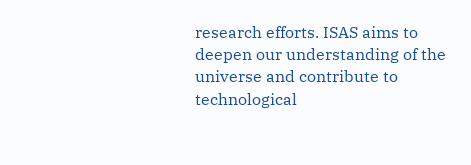research efforts. ISAS aims to deepen our understanding of the universe and contribute to technological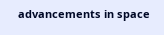advancements in space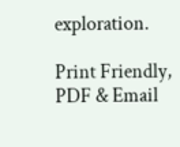exploration.

Print Friendly, PDF & Email